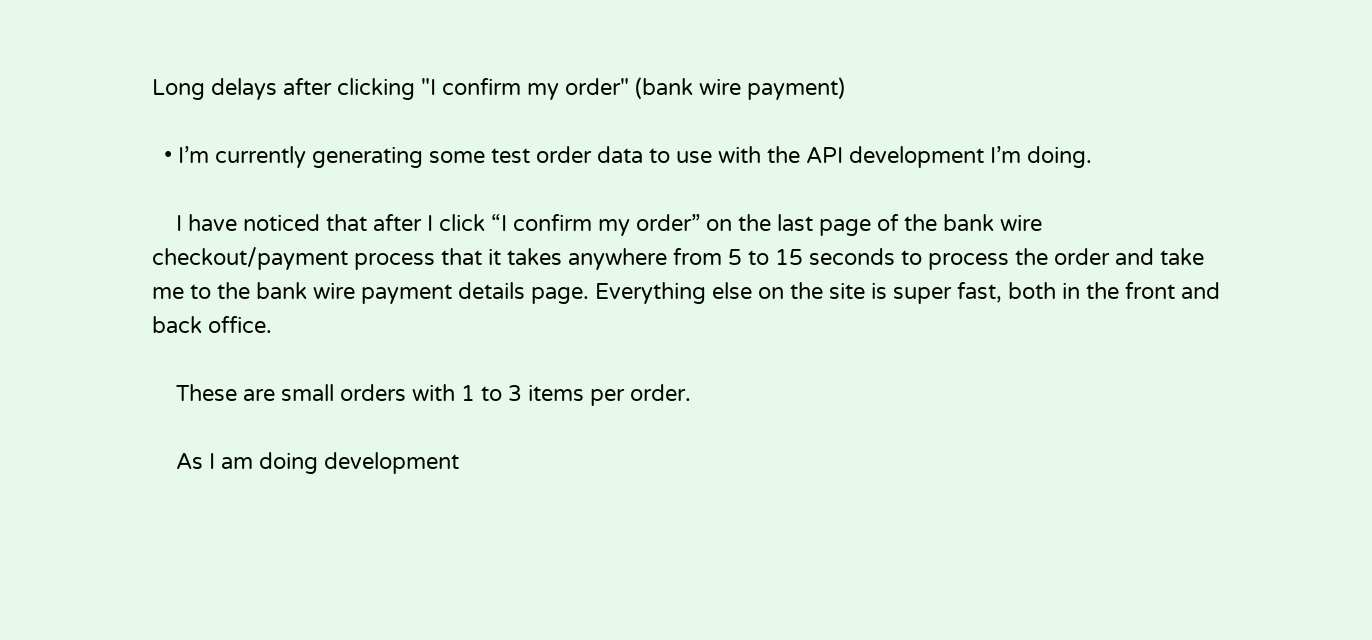Long delays after clicking "I confirm my order" (bank wire payment)

  • I’m currently generating some test order data to use with the API development I’m doing.

    I have noticed that after I click “I confirm my order” on the last page of the bank wire checkout/payment process that it takes anywhere from 5 to 15 seconds to process the order and take me to the bank wire payment details page. Everything else on the site is super fast, both in the front and back office.

    These are small orders with 1 to 3 items per order.

    As I am doing development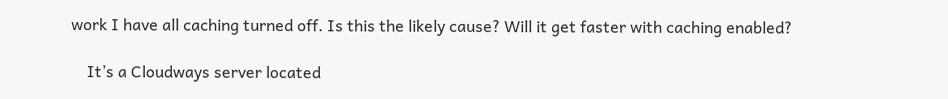work I have all caching turned off. Is this the likely cause? Will it get faster with caching enabled?

    It’s a Cloudways server located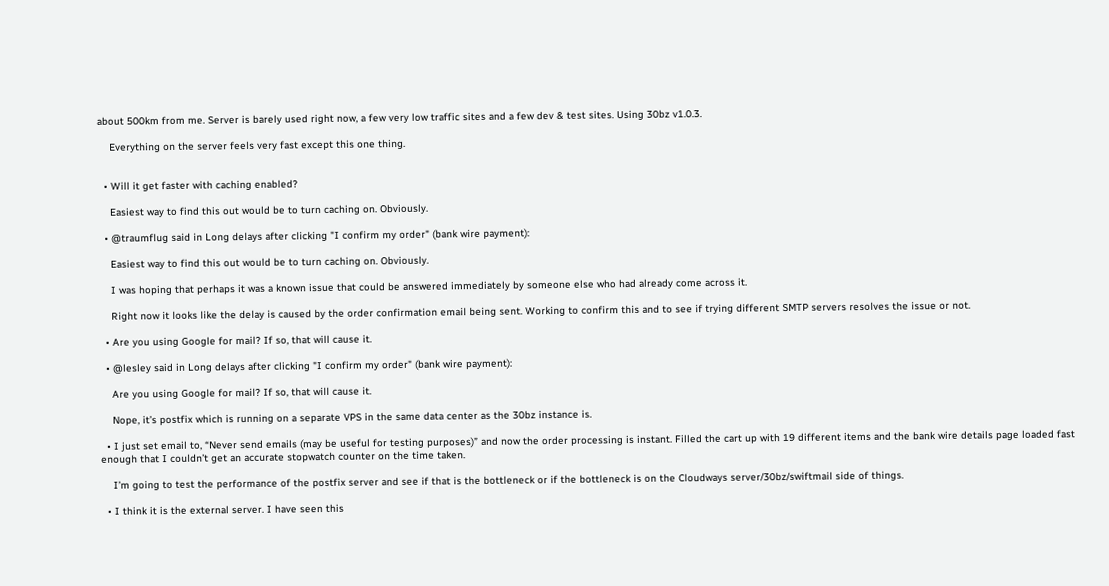about 500km from me. Server is barely used right now, a few very low traffic sites and a few dev & test sites. Using 30bz v1.0.3.

    Everything on the server feels very fast except this one thing.


  • Will it get faster with caching enabled?

    Easiest way to find this out would be to turn caching on. Obviously.

  • @traumflug said in Long delays after clicking "I confirm my order" (bank wire payment):

    Easiest way to find this out would be to turn caching on. Obviously.

    I was hoping that perhaps it was a known issue that could be answered immediately by someone else who had already come across it.

    Right now it looks like the delay is caused by the order confirmation email being sent. Working to confirm this and to see if trying different SMTP servers resolves the issue or not.

  • Are you using Google for mail? If so, that will cause it.

  • @lesley said in Long delays after clicking "I confirm my order" (bank wire payment):

    Are you using Google for mail? If so, that will cause it.

    Nope, it’s postfix which is running on a separate VPS in the same data center as the 30bz instance is.

  • I just set email to, “Never send emails (may be useful for testing purposes)” and now the order processing is instant. Filled the cart up with 19 different items and the bank wire details page loaded fast enough that I couldn’t get an accurate stopwatch counter on the time taken.

    I’m going to test the performance of the postfix server and see if that is the bottleneck or if the bottleneck is on the Cloudways server/30bz/swiftmail side of things.

  • I think it is the external server. I have seen this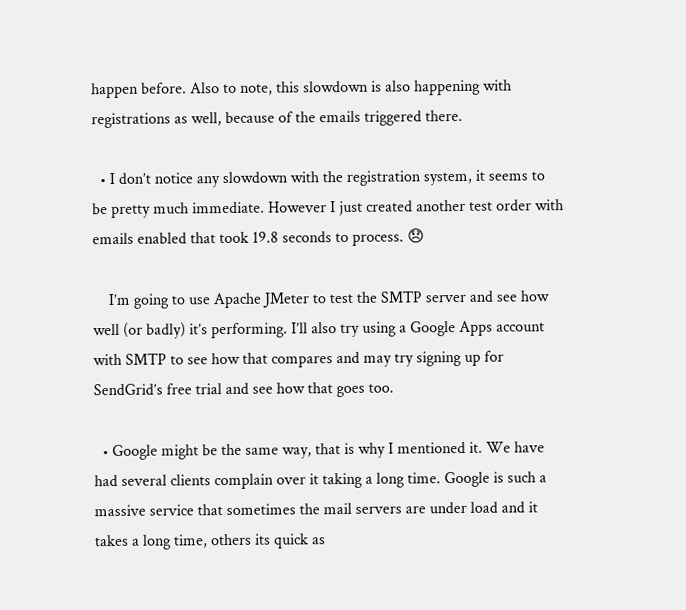happen before. Also to note, this slowdown is also happening with registrations as well, because of the emails triggered there.

  • I don’t notice any slowdown with the registration system, it seems to be pretty much immediate. However I just created another test order with emails enabled that took 19.8 seconds to process. 😞

    I’m going to use Apache JMeter to test the SMTP server and see how well (or badly) it’s performing. I’ll also try using a Google Apps account with SMTP to see how that compares and may try signing up for SendGrid’s free trial and see how that goes too.

  • Google might be the same way, that is why I mentioned it. We have had several clients complain over it taking a long time. Google is such a massive service that sometimes the mail servers are under load and it takes a long time, others its quick as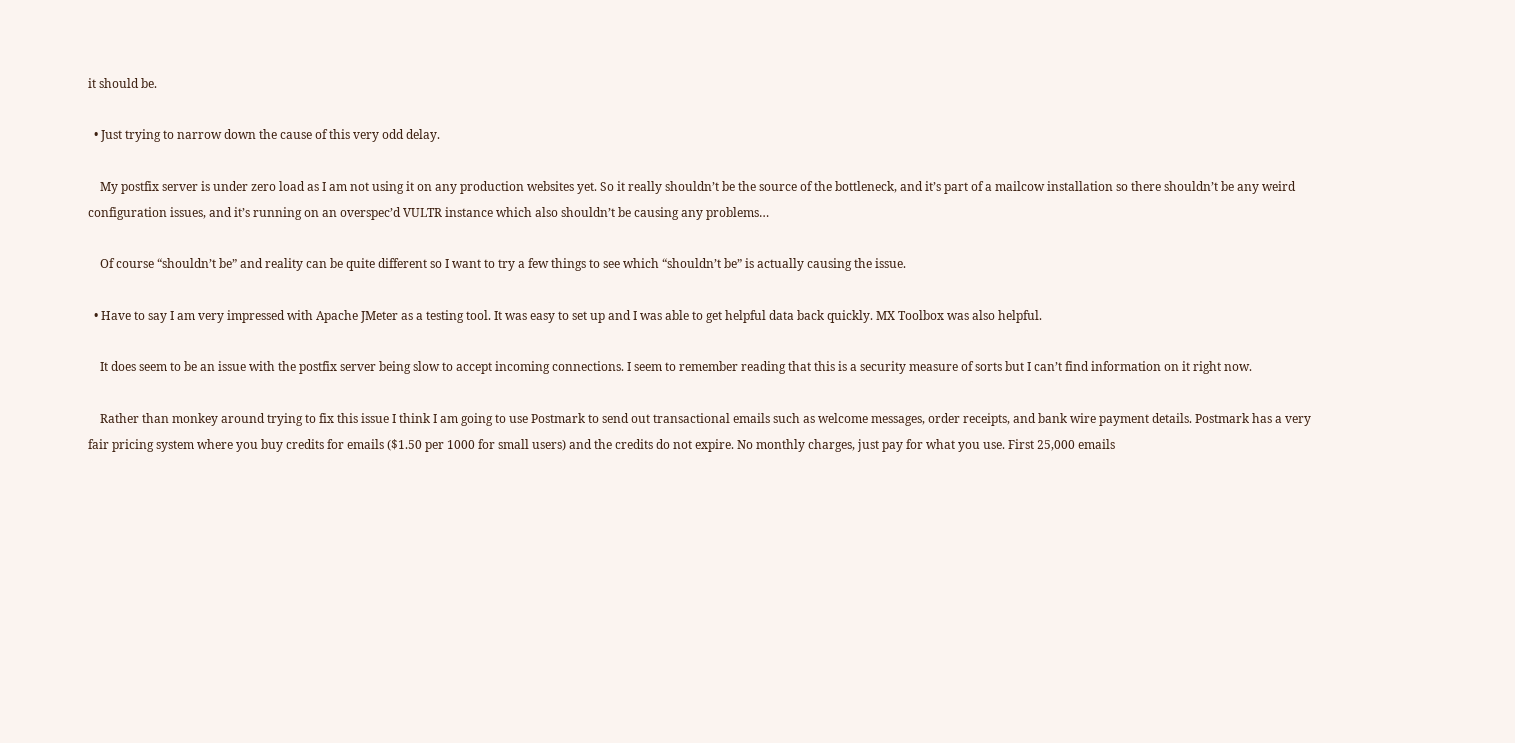it should be.

  • Just trying to narrow down the cause of this very odd delay.

    My postfix server is under zero load as I am not using it on any production websites yet. So it really shouldn’t be the source of the bottleneck, and it’s part of a mailcow installation so there shouldn’t be any weird configuration issues, and it’s running on an overspec’d VULTR instance which also shouldn’t be causing any problems…

    Of course “shouldn’t be” and reality can be quite different so I want to try a few things to see which “shouldn’t be” is actually causing the issue.

  • Have to say I am very impressed with Apache JMeter as a testing tool. It was easy to set up and I was able to get helpful data back quickly. MX Toolbox was also helpful.

    It does seem to be an issue with the postfix server being slow to accept incoming connections. I seem to remember reading that this is a security measure of sorts but I can’t find information on it right now.

    Rather than monkey around trying to fix this issue I think I am going to use Postmark to send out transactional emails such as welcome messages, order receipts, and bank wire payment details. Postmark has a very fair pricing system where you buy credits for emails ($1.50 per 1000 for small users) and the credits do not expire. No monthly charges, just pay for what you use. First 25,000 emails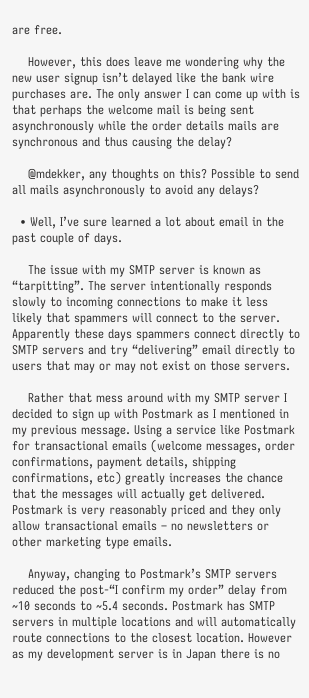are free.

    However, this does leave me wondering why the new user signup isn’t delayed like the bank wire purchases are. The only answer I can come up with is that perhaps the welcome mail is being sent asynchronously while the order details mails are synchronous and thus causing the delay?

    @mdekker, any thoughts on this? Possible to send all mails asynchronously to avoid any delays?

  • Well, I’ve sure learned a lot about email in the past couple of days.

    The issue with my SMTP server is known as “tarpitting”. The server intentionally responds slowly to incoming connections to make it less likely that spammers will connect to the server. Apparently these days spammers connect directly to SMTP servers and try “delivering” email directly to users that may or may not exist on those servers.

    Rather that mess around with my SMTP server I decided to sign up with Postmark as I mentioned in my previous message. Using a service like Postmark for transactional emails (welcome messages, order confirmations, payment details, shipping confirmations, etc) greatly increases the chance that the messages will actually get delivered. Postmark is very reasonably priced and they only allow transactional emails – no newsletters or other marketing type emails.

    Anyway, changing to Postmark’s SMTP servers reduced the post-“I confirm my order” delay from ~10 seconds to ~5.4 seconds. Postmark has SMTP servers in multiple locations and will automatically route connections to the closest location. However as my development server is in Japan there is no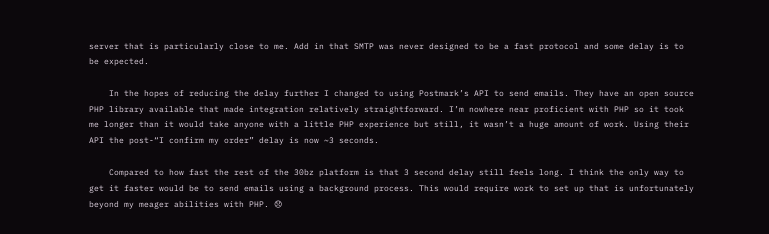server that is particularly close to me. Add in that SMTP was never designed to be a fast protocol and some delay is to be expected.

    In the hopes of reducing the delay further I changed to using Postmark’s API to send emails. They have an open source PHP library available that made integration relatively straightforward. I’m nowhere near proficient with PHP so it took me longer than it would take anyone with a little PHP experience but still, it wasn’t a huge amount of work. Using their API the post-“I confirm my order” delay is now ~3 seconds.

    Compared to how fast the rest of the 30bz platform is that 3 second delay still feels long. I think the only way to get it faster would be to send emails using a background process. This would require work to set up that is unfortunately beyond my meager abilities with PHP. 😞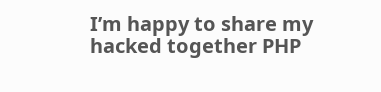I’m happy to share my hacked together PHP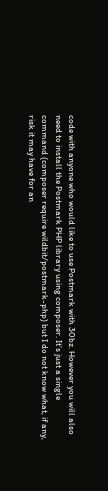code with anyone who would like to use Postmark with 30bz. However you will also need to install the Postmark PHP library using composer. It’s just a single command (composer require wildbit/postmark-php) but I do not know what, if any, risk it may have for an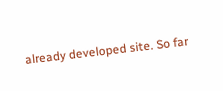already developed site. So far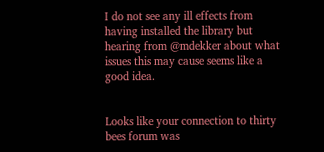I do not see any ill effects from having installed the library but hearing from @mdekker about what issues this may cause seems like a good idea.


Looks like your connection to thirty bees forum was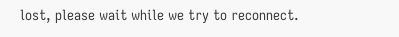lost, please wait while we try to reconnect.